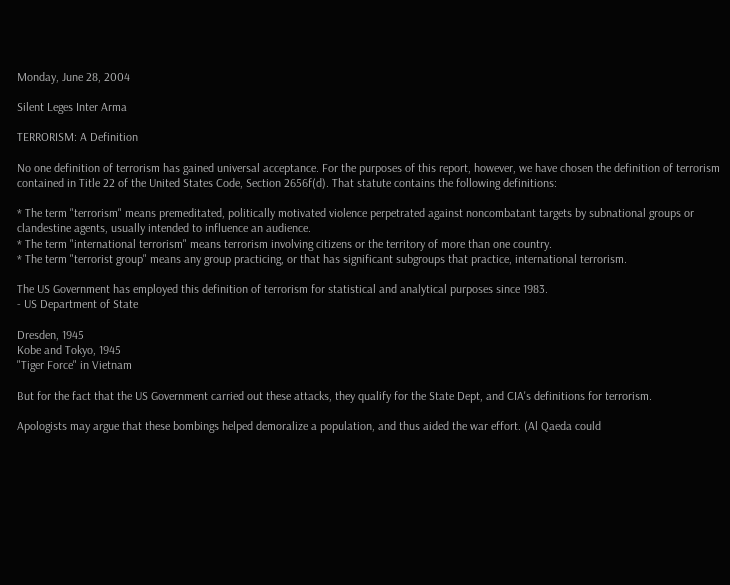Monday, June 28, 2004

Silent Leges Inter Arma

TERRORISM: A Definition

No one definition of terrorism has gained universal acceptance. For the purposes of this report, however, we have chosen the definition of terrorism contained in Title 22 of the United States Code, Section 2656f(d). That statute contains the following definitions:

* The term "terrorism" means premeditated, politically motivated violence perpetrated against noncombatant targets by subnational groups or clandestine agents, usually intended to influence an audience.
* The term "international terrorism" means terrorism involving citizens or the territory of more than one country.
* The term "terrorist group" means any group practicing, or that has significant subgroups that practice, international terrorism.

The US Government has employed this definition of terrorism for statistical and analytical purposes since 1983.
- US Department of State

Dresden, 1945
Kobe and Tokyo, 1945
"Tiger Force" in Vietnam

But for the fact that the US Government carried out these attacks, they qualify for the State Dept, and CIA's definitions for terrorism.

Apologists may argue that these bombings helped demoralize a population, and thus aided the war effort. (Al Qaeda could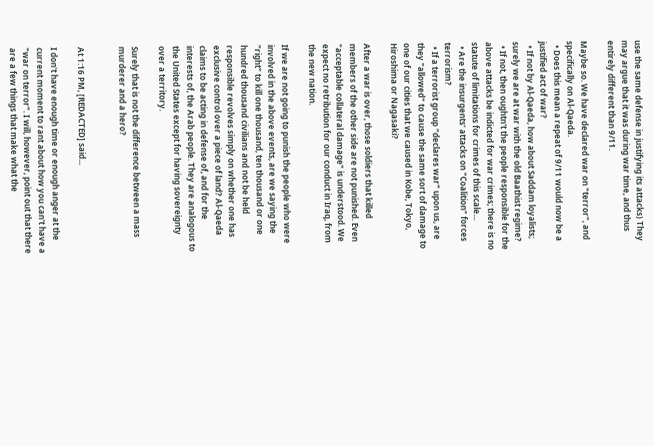use the same defense in justifying its attacks) They may argue that it was during war time, and thus entirely different than 9/11.

Maybe so. We have declared war on "terror", and specifically on Al-Qaeda.
  • Does this mean a repeat of 9/11 would now be a justified act of war?
  • If not by Al-Qaeda, how about Saddam loyalists; surely we are at war with the old Baathist regime?
  • If not, then oughtn't the people responsible for the above attacks be indicted for war crimes; there is no statute of limitations for crimes of this scale...
  • Are the insurgents' attacks on "Coalition" forces terrorism?
  • If a terrorist group "declares war" upon us, are they "allowed" to cause the same sort of damage to one of our cities that we caused in Kobe, Tokyo, Hiroshima or Nagasaki?

After a war is over, those soldiers that killed members of the other side are not punished. Even "acceptable collateral damage" is understood. We expect no retribution for our conduct in Iraq, from the new nation.

If we are not going to punish the people who were involved in the above events, are we saying the "right" to kill one thousand, ten thousand or one hundred thousand civilians and not be held responsible revolves simply on whether one has exclusive control over a piece of land? Al-Qaeda claims to be acting in defense of, and for the interests of, the Arab people. They are analogous to the United States except for having sovereignty over a territory.

Surely that is not the difference between a mass murderer and a hero?


At 1:16 PM, [REDACTED] said...

I don't have enough time or enough anger at the current moment to rant about how you can't have a "war on terror". I will, however, point out that there are a few things that make what the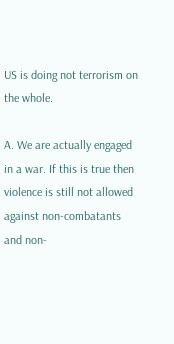US is doing not terrorism on the whole.

A. We are actually engaged in a war. If this is true then violence is still not allowed against non-combatants and non-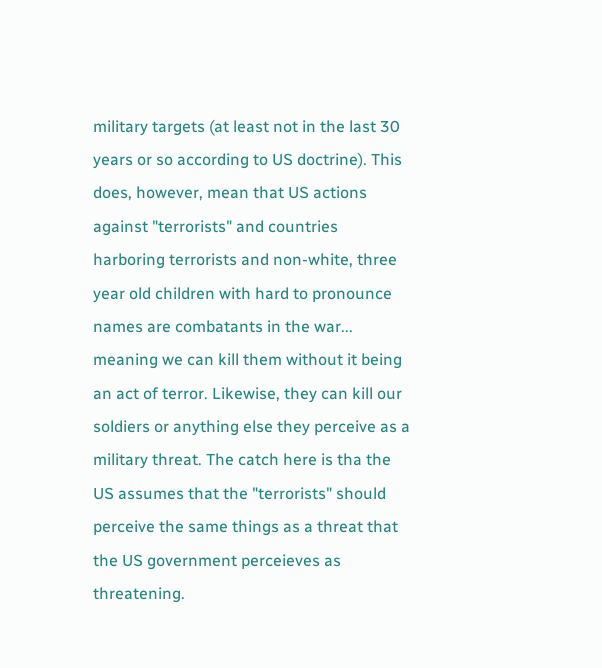military targets (at least not in the last 30 years or so according to US doctrine). This does, however, mean that US actions against "terrorists" and countries harboring terrorists and non-white, three year old children with hard to pronounce names are combatants in the war... meaning we can kill them without it being an act of terror. Likewise, they can kill our soldiers or anything else they perceive as a military threat. The catch here is tha the US assumes that the "terrorists" should perceive the same things as a threat that the US government perceieves as threatening.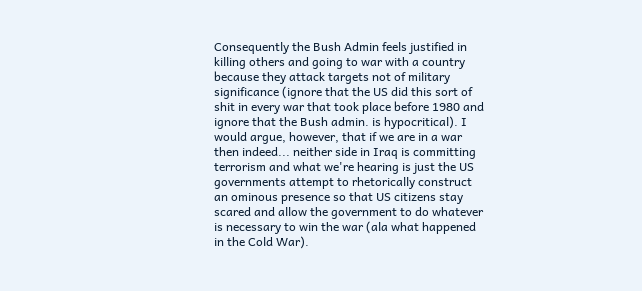Consequently the Bush Admin feels justified in killing others and going to war with a country because they attack targets not of military significance (ignore that the US did this sort of shit in every war that took place before 1980 and ignore that the Bush admin. is hypocritical). I would argue, however, that if we are in a war then indeed... neither side in Iraq is committing terrorism and what we're hearing is just the US governments attempt to rhetorically construct an ominous presence so that US citizens stay scared and allow the government to do whatever is necessary to win the war (ala what happened in the Cold War).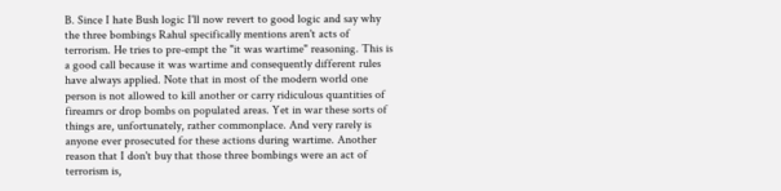B. Since I hate Bush logic I'll now revert to good logic and say why the three bombings Rahul specifically mentions aren't acts of terrorism. He tries to pre-empt the "it was wartime" reasoning. This is a good call because it was wartime and consequently different rules have always applied. Note that in most of the modern world one person is not allowed to kill another or carry ridiculous quantities of fireamrs or drop bombs on populated areas. Yet in war these sorts of things are, unfortunately, rather commonplace. And very rarely is anyone ever prosecuted for these actions during wartime. Another reason that I don't buy that those three bombings were an act of terrorism is,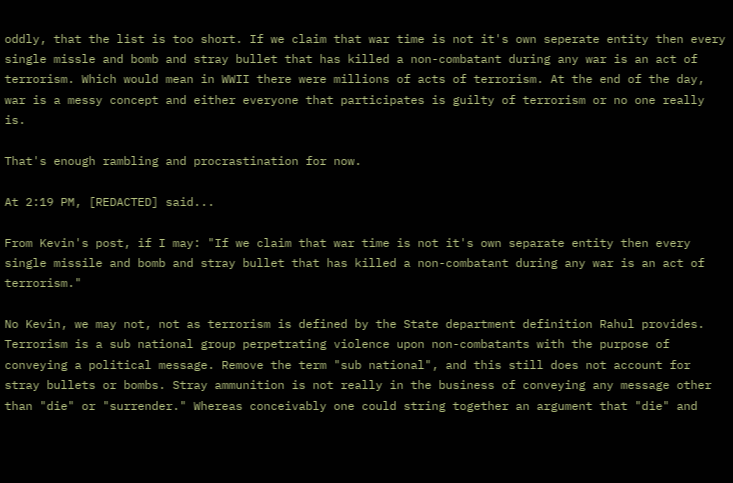oddly, that the list is too short. If we claim that war time is not it's own seperate entity then every single missle and bomb and stray bullet that has killed a non-combatant during any war is an act of terrorism. Which would mean in WWII there were millions of acts of terrorism. At the end of the day, war is a messy concept and either everyone that participates is guilty of terrorism or no one really is.

That's enough rambling and procrastination for now.

At 2:19 PM, [REDACTED] said...

From Kevin's post, if I may: "If we claim that war time is not it's own separate entity then every single missile and bomb and stray bullet that has killed a non-combatant during any war is an act of terrorism."

No Kevin, we may not, not as terrorism is defined by the State department definition Rahul provides. Terrorism is a sub national group perpetrating violence upon non-combatants with the purpose of conveying a political message. Remove the term "sub national", and this still does not account for stray bullets or bombs. Stray ammunition is not really in the business of conveying any message other than "die" or "surrender." Whereas conceivably one could string together an argument that "die" and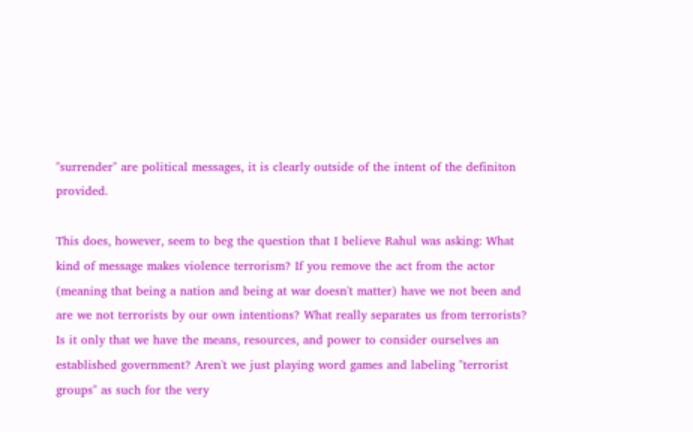"surrender" are political messages, it is clearly outside of the intent of the definiton provided.

This does, however, seem to beg the question that I believe Rahul was asking: What kind of message makes violence terrorism? If you remove the act from the actor (meaning that being a nation and being at war doesn't matter) have we not been and are we not terrorists by our own intentions? What really separates us from terrorists? Is it only that we have the means, resources, and power to consider ourselves an established government? Aren't we just playing word games and labeling "terrorist groups" as such for the very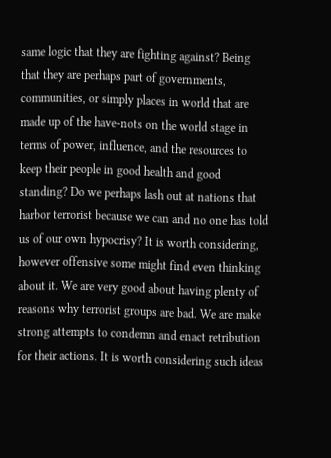same logic that they are fighting against? Being that they are perhaps part of governments, communities, or simply places in world that are made up of the have-nots on the world stage in terms of power, influence, and the resources to keep their people in good health and good standing? Do we perhaps lash out at nations that harbor terrorist because we can and no one has told us of our own hypocrisy? It is worth considering, however offensive some might find even thinking about it. We are very good about having plenty of reasons why terrorist groups are bad. We are make strong attempts to condemn and enact retribution for their actions. It is worth considering such ideas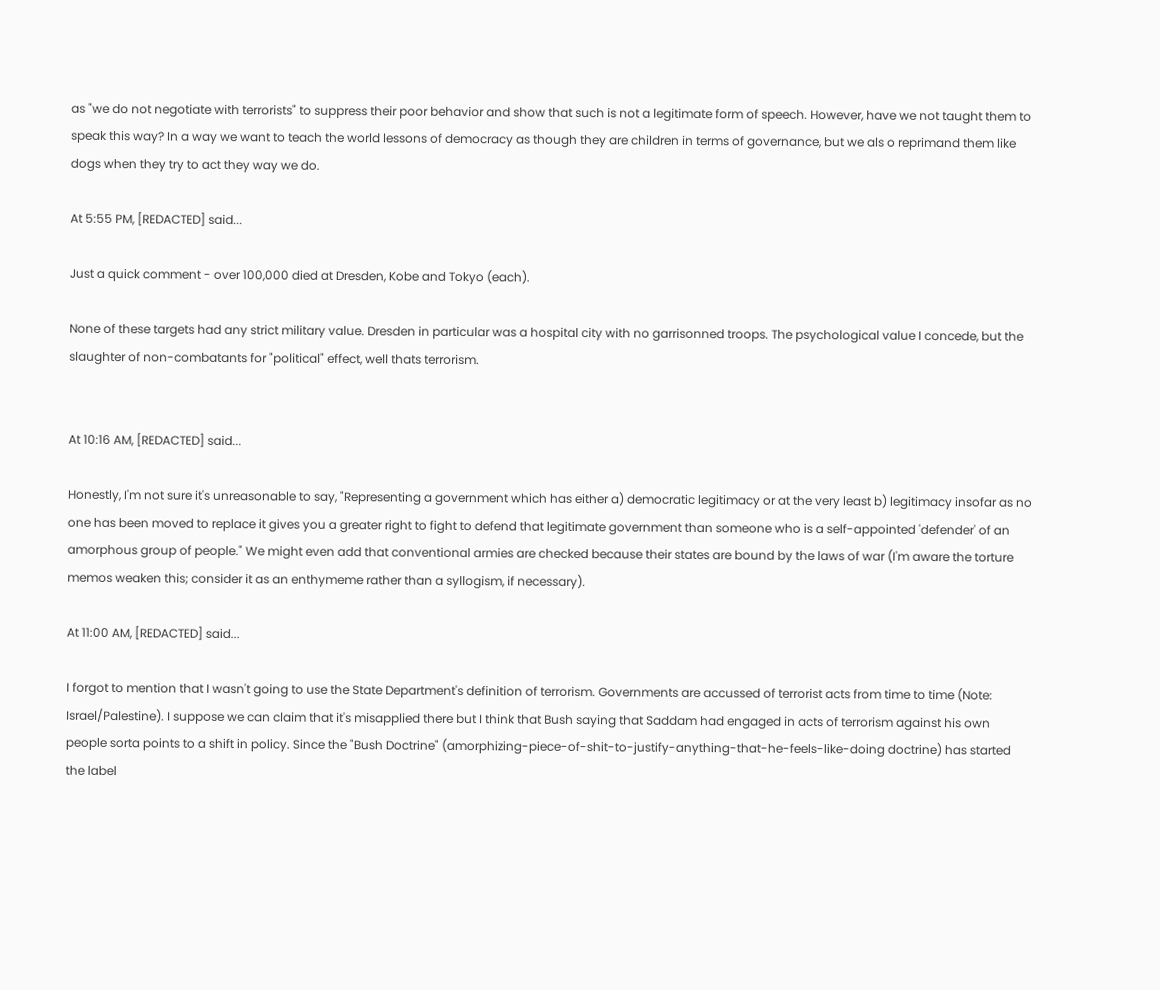as "we do not negotiate with terrorists" to suppress their poor behavior and show that such is not a legitimate form of speech. However, have we not taught them to speak this way? In a way we want to teach the world lessons of democracy as though they are children in terms of governance, but we als o reprimand them like dogs when they try to act they way we do.

At 5:55 PM, [REDACTED] said...

Just a quick comment - over 100,000 died at Dresden, Kobe and Tokyo (each).

None of these targets had any strict military value. Dresden in particular was a hospital city with no garrisonned troops. The psychological value I concede, but the slaughter of non-combatants for "political" effect, well thats terrorism.


At 10:16 AM, [REDACTED] said...

Honestly, I'm not sure it's unreasonable to say, "Representing a government which has either a) democratic legitimacy or at the very least b) legitimacy insofar as no one has been moved to replace it gives you a greater right to fight to defend that legitimate government than someone who is a self-appointed 'defender' of an amorphous group of people." We might even add that conventional armies are checked because their states are bound by the laws of war (I'm aware the torture memos weaken this; consider it as an enthymeme rather than a syllogism, if necessary).

At 11:00 AM, [REDACTED] said...

I forgot to mention that I wasn't going to use the State Department's definition of terrorism. Governments are accussed of terrorist acts from time to time (Note: Israel/Palestine). I suppose we can claim that it's misapplied there but I think that Bush saying that Saddam had engaged in acts of terrorism against his own people sorta points to a shift in policy. Since the "Bush Doctrine" (amorphizing-piece-of-shit-to-justify-anything-that-he-feels-like-doing doctrine) has started the label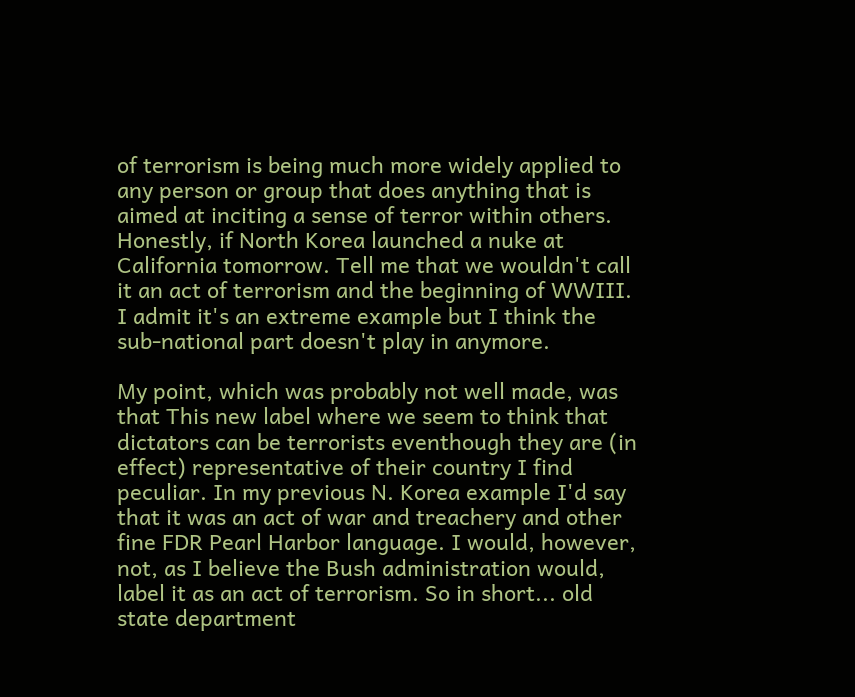of terrorism is being much more widely applied to any person or group that does anything that is aimed at inciting a sense of terror within others. Honestly, if North Korea launched a nuke at California tomorrow. Tell me that we wouldn't call it an act of terrorism and the beginning of WWIII. I admit it's an extreme example but I think the sub-national part doesn't play in anymore.

My point, which was probably not well made, was that This new label where we seem to think that dictators can be terrorists eventhough they are (in effect) representative of their country I find peculiar. In my previous N. Korea example I'd say that it was an act of war and treachery and other fine FDR Pearl Harbor language. I would, however, not, as I believe the Bush administration would, label it as an act of terrorism. So in short... old state department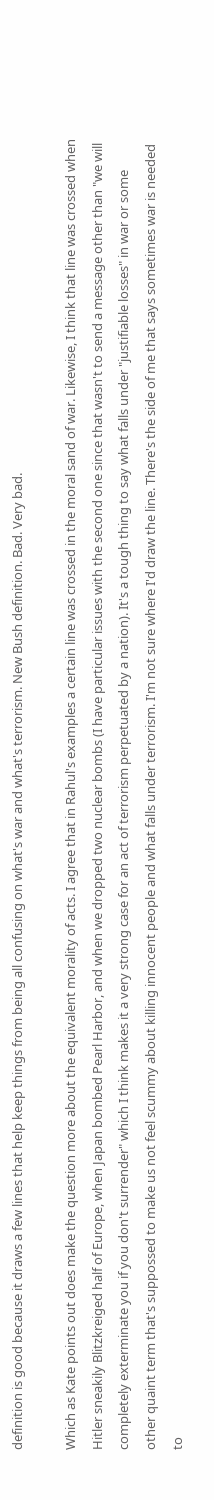definition is good because it draws a few lines that help keep things from being all confusing on what's war and what's terrorism. New Bush definition. Bad. Very bad.

Which as Kate points out does make the question more about the equivalent morality of acts. I agree that in Rahul's examples a certain line was crossed in the moral sand of war. Likewise, I think that line was crossed when Hitler sneakily Blitzkreiged half of Europe, when Japan bombed Pearl Harbor, and when we dropped two nuclear bombs (I have particular issues with the second one since that wasn't to send a message other than "we will completely exterminate you if you don't surrender" which I think makes it a very strong case for an act of terrorism perpetuated by a nation). It's a tough thing to say what falls under "justifiable losses" in war or some other quaint term that's suppossed to make us not feel scummy about killing innocent people and what falls under terrorism. I'm not sure where I'd draw the line. There's the side of me that says sometimes war is needed to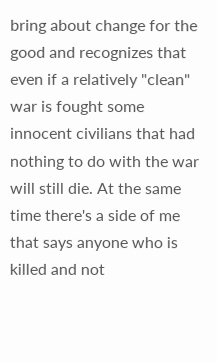bring about change for the good and recognizes that even if a relatively "clean" war is fought some innocent civilians that had nothing to do with the war will still die. At the same time there's a side of me that says anyone who is killed and not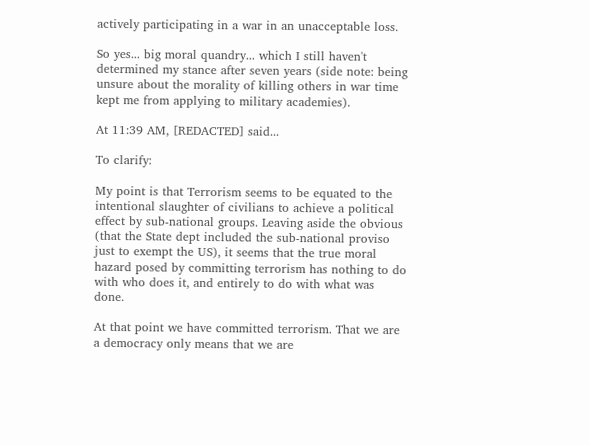actively participating in a war in an unacceptable loss.

So yes... big moral quandry... which I still haven't determined my stance after seven years (side note: being unsure about the morality of killing others in war time kept me from applying to military academies).

At 11:39 AM, [REDACTED] said...

To clarify:

My point is that Terrorism seems to be equated to the intentional slaughter of civilians to achieve a political effect by sub-national groups. Leaving aside the obvious (that the State dept included the sub-national proviso just to exempt the US), it seems that the true moral hazard posed by committing terrorism has nothing to do with who does it, and entirely to do with what was done.

At that point we have committed terrorism. That we are a democracy only means that we are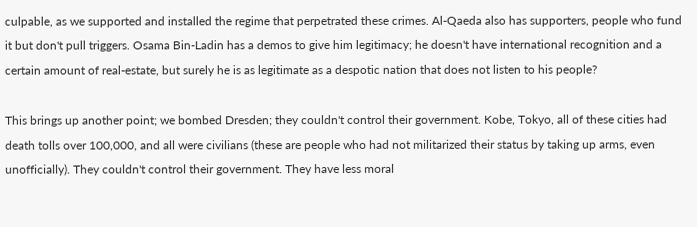culpable, as we supported and installed the regime that perpetrated these crimes. Al-Qaeda also has supporters, people who fund it but don't pull triggers. Osama Bin-Ladin has a demos to give him legitimacy; he doesn't have international recognition and a certain amount of real-estate, but surely he is as legitimate as a despotic nation that does not listen to his people?

This brings up another point; we bombed Dresden; they couldn't control their government. Kobe, Tokyo, all of these cities had death tolls over 100,000, and all were civilians (these are people who had not militarized their status by taking up arms, even unofficially). They couldn't control their government. They have less moral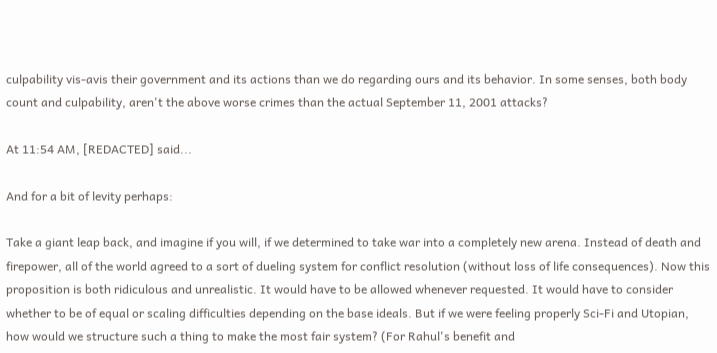culpability vis-avis their government and its actions than we do regarding ours and its behavior. In some senses, both body count and culpability, aren't the above worse crimes than the actual September 11, 2001 attacks?

At 11:54 AM, [REDACTED] said...

And for a bit of levity perhaps:

Take a giant leap back, and imagine if you will, if we determined to take war into a completely new arena. Instead of death and firepower, all of the world agreed to a sort of dueling system for conflict resolution (without loss of life consequences). Now this proposition is both ridiculous and unrealistic. It would have to be allowed whenever requested. It would have to consider whether to be of equal or scaling difficulties depending on the base ideals. But if we were feeling properly Sci-Fi and Utopian, how would we structure such a thing to make the most fair system? (For Rahul's benefit and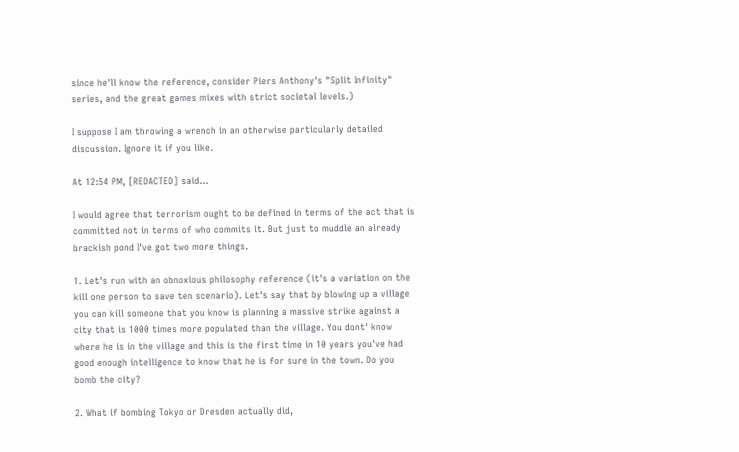since he'll know the reference, consider Piers Anthony's "Split Infinity" series, and the great games mixes with strict societal levels.)

I suppose I am throwing a wrench in an otherwise particularly detailed discussion. Ignore it if you like.

At 12:54 PM, [REDACTED] said...

I would agree that terrorism ought to be defined in terms of the act that is committed not in terms of who commits it. But just to muddle an already brackish pond I've got two more things.

1. Let's run with an obnoxious philosophy reference (it's a variation on the kill one person to save ten scenario). Let's say that by blowing up a village you can kill someone that you know is planning a massive strike against a city that is 1000 times more populated than the village. You dont' know where he is in the village and this is the first time in 10 years you've had good enough intelligence to know that he is for sure in the town. Do you bomb the city?

2. What if bombing Tokyo or Dresden actually did,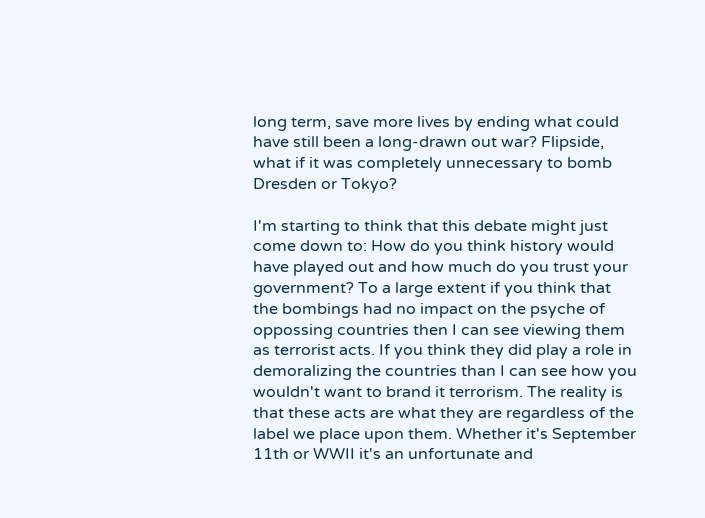long term, save more lives by ending what could have still been a long-drawn out war? Flipside, what if it was completely unnecessary to bomb Dresden or Tokyo?

I'm starting to think that this debate might just come down to: How do you think history would have played out and how much do you trust your government? To a large extent if you think that the bombings had no impact on the psyche of oppossing countries then I can see viewing them as terrorist acts. If you think they did play a role in demoralizing the countries than I can see how you wouldn't want to brand it terrorism. The reality is that these acts are what they are regardless of the label we place upon them. Whether it's September 11th or WWII it's an unfortunate and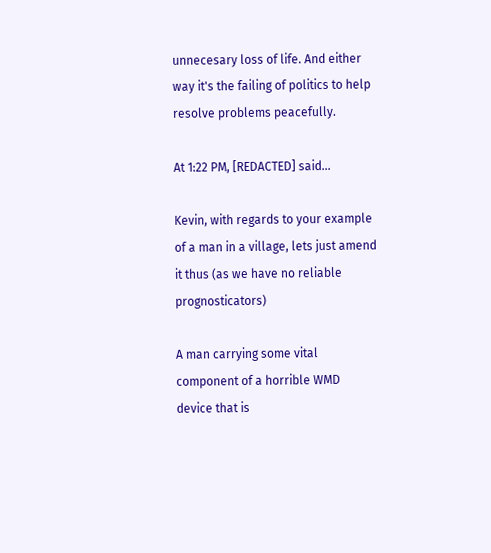unnecesary loss of life. And either way it's the failing of politics to help resolve problems peacefully.

At 1:22 PM, [REDACTED] said...

Kevin, with regards to your example of a man in a village, lets just amend it thus (as we have no reliable prognosticators)

A man carrying some vital component of a horrible WMD device that is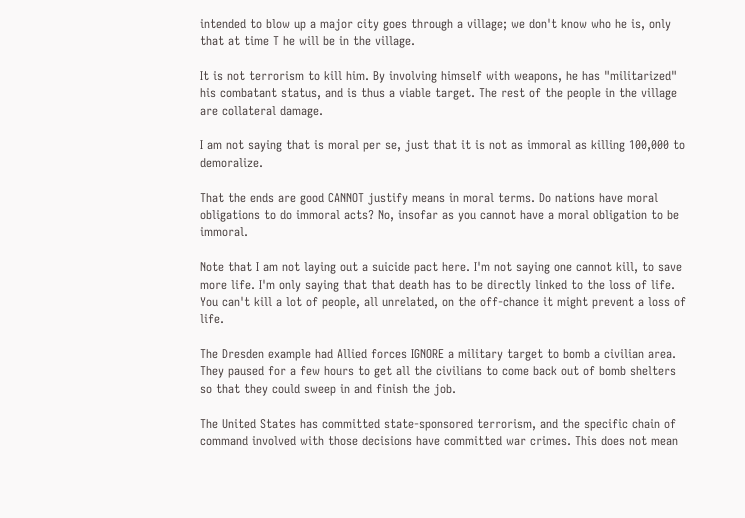intended to blow up a major city goes through a village; we don't know who he is, only that at time T he will be in the village.

It is not terrorism to kill him. By involving himself with weapons, he has "militarized" his combatant status, and is thus a viable target. The rest of the people in the village are collateral damage.

I am not saying that is moral per se, just that it is not as immoral as killing 100,000 to demoralize.

That the ends are good CANNOT justify means in moral terms. Do nations have moral obligations to do immoral acts? No, insofar as you cannot have a moral obligation to be immoral.

Note that I am not laying out a suicide pact here. I'm not saying one cannot kill, to save more life. I'm only saying that that death has to be directly linked to the loss of life. You can't kill a lot of people, all unrelated, on the off-chance it might prevent a loss of life.

The Dresden example had Allied forces IGNORE a military target to bomb a civilian area. They paused for a few hours to get all the civilians to come back out of bomb shelters so that they could sweep in and finish the job.

The United States has committed state-sponsored terrorism, and the specific chain of command involved with those decisions have committed war crimes. This does not mean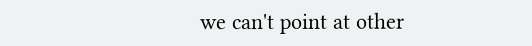we can't point at other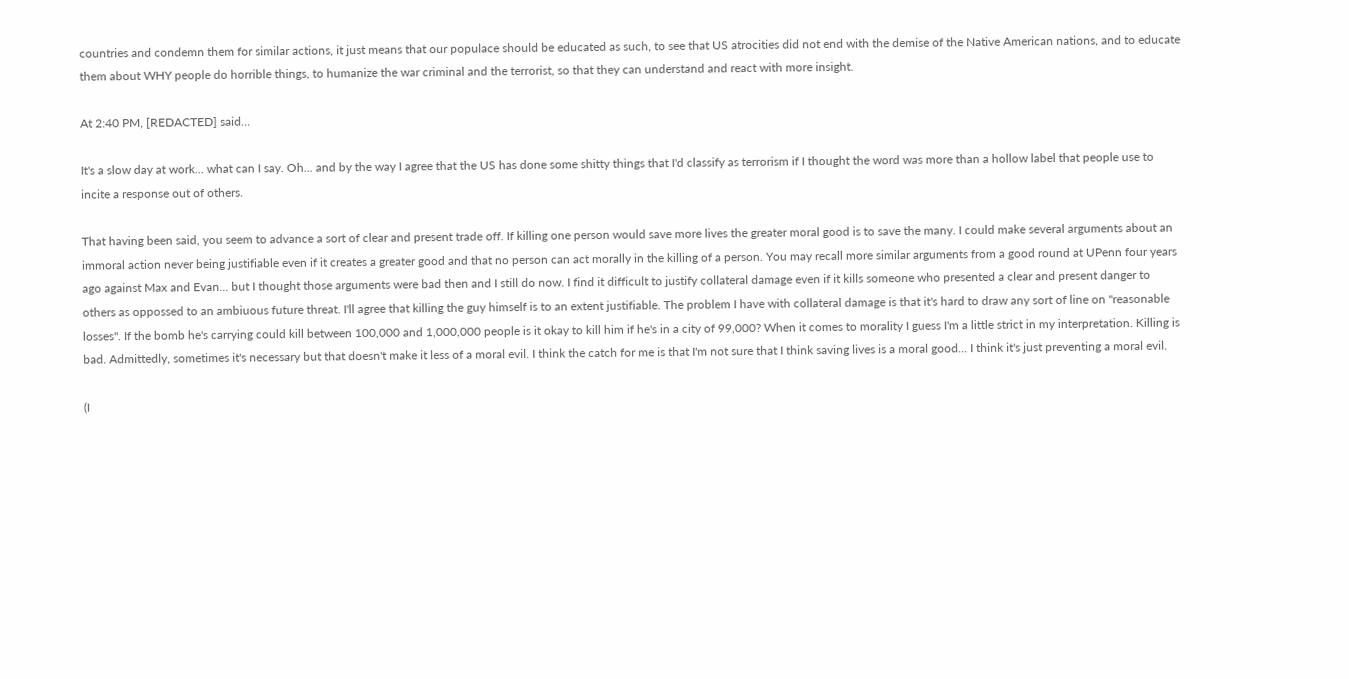countries and condemn them for similar actions, it just means that our populace should be educated as such, to see that US atrocities did not end with the demise of the Native American nations, and to educate them about WHY people do horrible things, to humanize the war criminal and the terrorist, so that they can understand and react with more insight.

At 2:40 PM, [REDACTED] said...

It's a slow day at work... what can I say. Oh... and by the way I agree that the US has done some shitty things that I'd classify as terrorism if I thought the word was more than a hollow label that people use to incite a response out of others.

That having been said, you seem to advance a sort of clear and present trade off. If killing one person would save more lives the greater moral good is to save the many. I could make several arguments about an immoral action never being justifiable even if it creates a greater good and that no person can act morally in the killing of a person. You may recall more similar arguments from a good round at UPenn four years ago against Max and Evan... but I thought those arguments were bad then and I still do now. I find it difficult to justify collateral damage even if it kills someone who presented a clear and present danger to others as oppossed to an ambiuous future threat. I'll agree that killing the guy himself is to an extent justifiable. The problem I have with collateral damage is that it's hard to draw any sort of line on "reasonable losses". If the bomb he's carrying could kill between 100,000 and 1,000,000 people is it okay to kill him if he's in a city of 99,000? When it comes to morality I guess I'm a little strict in my interpretation. Killing is bad. Admittedly, sometimes it's necessary but that doesn't make it less of a moral evil. I think the catch for me is that I'm not sure that I think saving lives is a moral good... I think it's just preventing a moral evil.

(I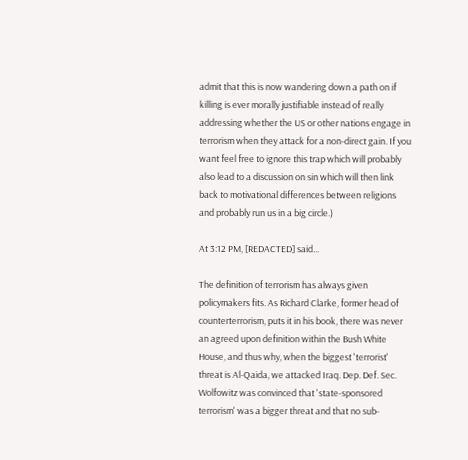admit that this is now wandering down a path on if killing is ever morally justifiable instead of really addressing whether the US or other nations engage in terrorism when they attack for a non-direct gain. If you want feel free to ignore this trap which will probably also lead to a discussion on sin which will then link back to motivational differences between religions and probably run us in a big circle.)

At 3:12 PM, [REDACTED] said...

The definition of terrorism has always given policymakers fits. As Richard Clarke, former head of counterterrorism, puts it in his book, there was never an agreed upon definition within the Bush White House, and thus why, when the biggest 'terrorist' threat is Al-Qaida, we attacked Iraq. Dep. Def. Sec. Wolfowitz was convinced that 'state-sponsored terrorism' was a bigger threat and that no sub-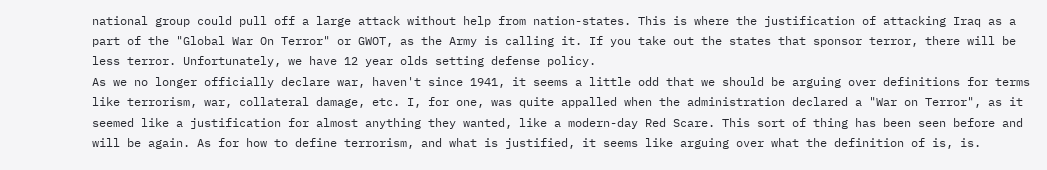national group could pull off a large attack without help from nation-states. This is where the justification of attacking Iraq as a part of the "Global War On Terror" or GWOT, as the Army is calling it. If you take out the states that sponsor terror, there will be less terror. Unfortunately, we have 12 year olds setting defense policy.
As we no longer officially declare war, haven't since 1941, it seems a little odd that we should be arguing over definitions for terms like terrorism, war, collateral damage, etc. I, for one, was quite appalled when the administration declared a "War on Terror", as it seemed like a justification for almost anything they wanted, like a modern-day Red Scare. This sort of thing has been seen before and will be again. As for how to define terrorism, and what is justified, it seems like arguing over what the definition of is, is.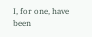I, for one, have been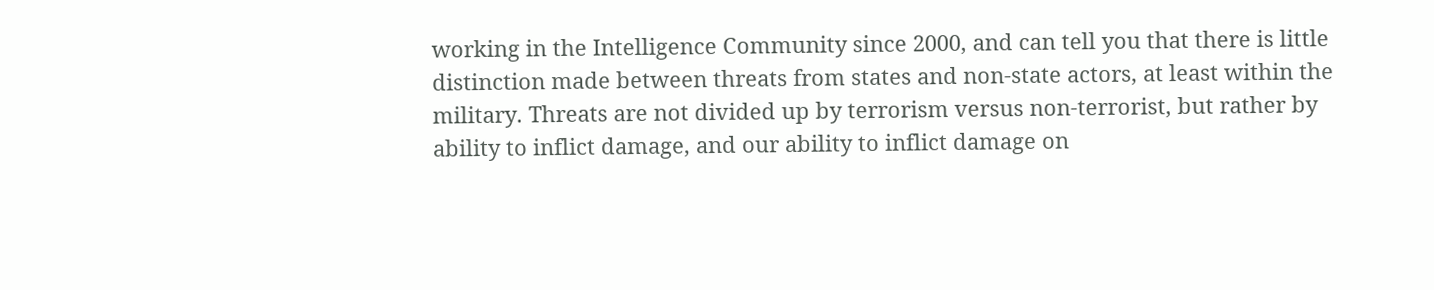working in the Intelligence Community since 2000, and can tell you that there is little distinction made between threats from states and non-state actors, at least within the military. Threats are not divided up by terrorism versus non-terrorist, but rather by ability to inflict damage, and our ability to inflict damage on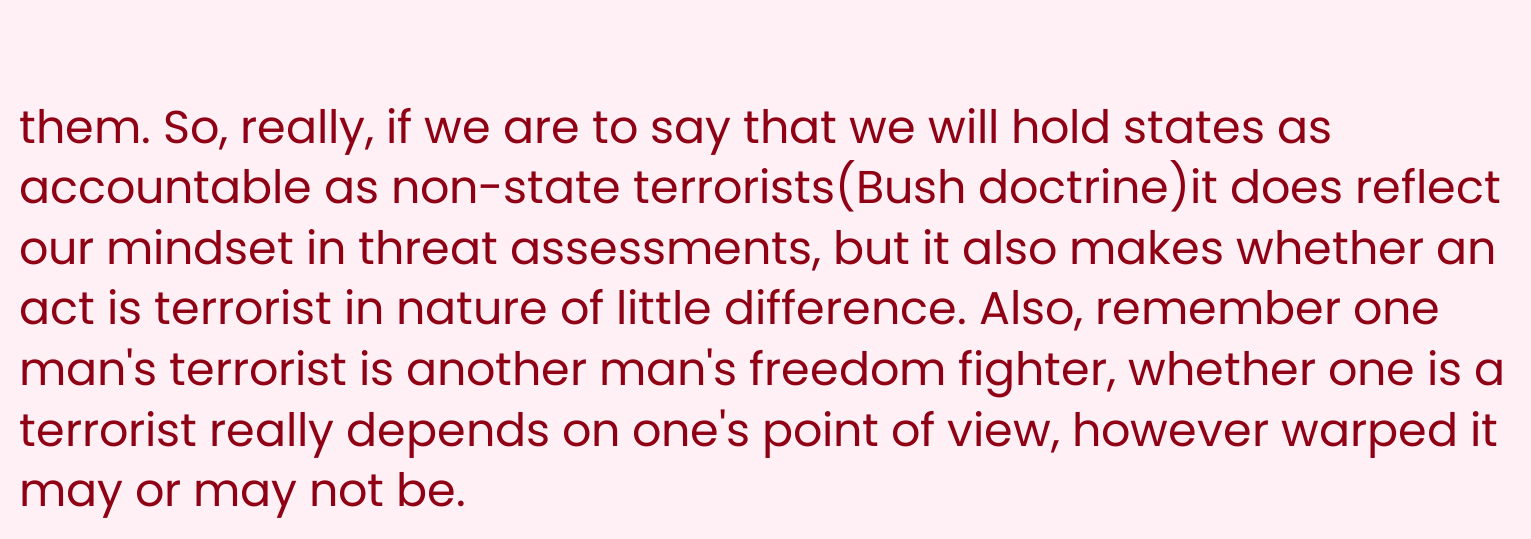them. So, really, if we are to say that we will hold states as accountable as non-state terrorists(Bush doctrine)it does reflect our mindset in threat assessments, but it also makes whether an act is terrorist in nature of little difference. Also, remember one man's terrorist is another man's freedom fighter, whether one is a terrorist really depends on one's point of view, however warped it may or may not be.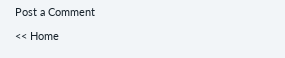Post a Comment

<< Home